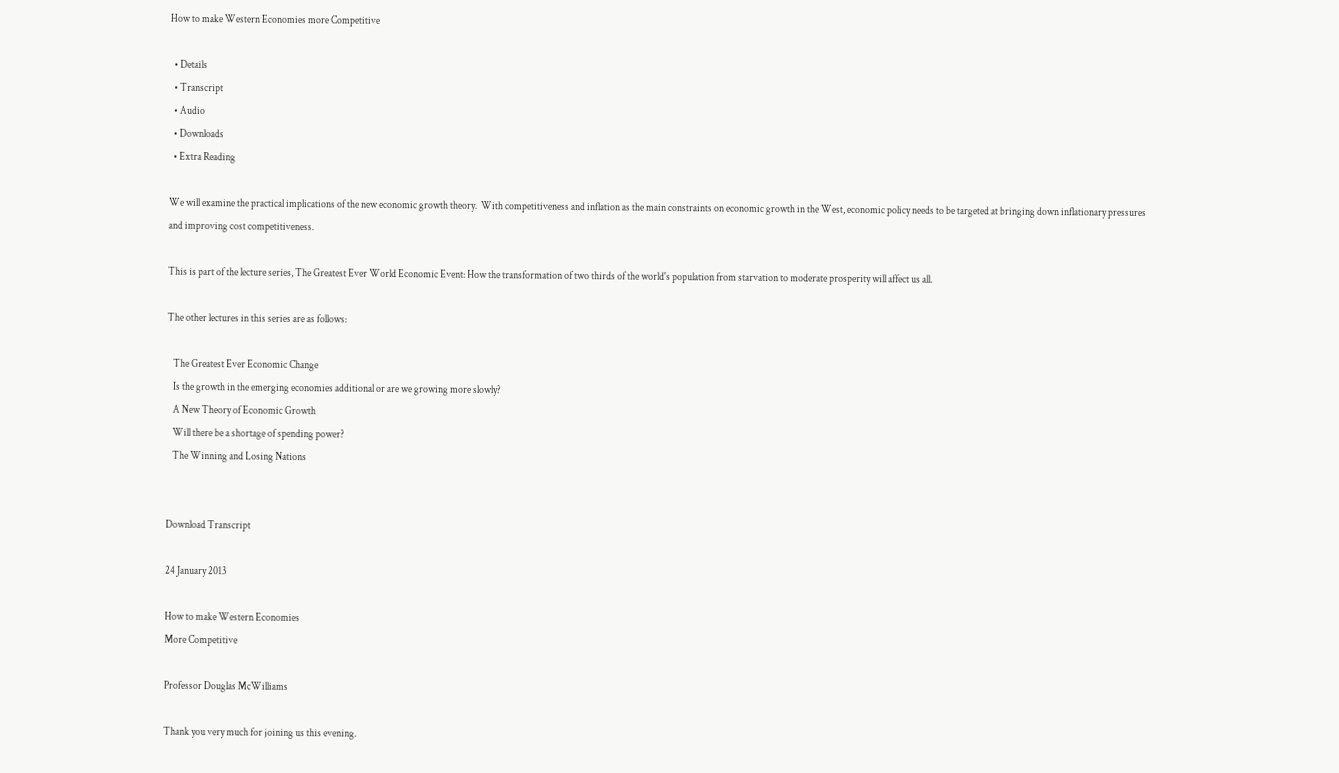How to make Western Economies more Competitive

  • Details
  • Transcript
  • Audio
  • Downloads
  • Extra Reading

We will examine the practical implications of the new economic growth theory.  With competitiveness and inflation as the main constraints on economic growth in the West, economic policy needs to be targeted at bringing down inflationary pressures and improving cost competitiveness.

This is part of the lecture series, The Greatest Ever World Economic Event: How the transformation of two thirds of the world's population from starvation to moderate prosperity will affect us all.

The other lectures in this series are as follows:

   The Greatest Ever Economic Change
   Is the growth in the emerging economies additional or are we growing more slowly?
   A New Theory of Economic Growth
   Will there be a shortage of spending power?
   The Winning and Losing Nations


Download Transcript

24 January 2013

How to make Western Economies
More Competitive

Professor Douglas McWilliams

Thank you very much for joining us this evening.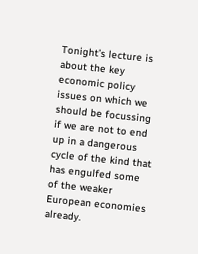Tonight’s lecture is about the key economic policy issues on which we should be focussing if we are not to end up in a dangerous cycle of the kind that has engulfed some of the weaker European economies already.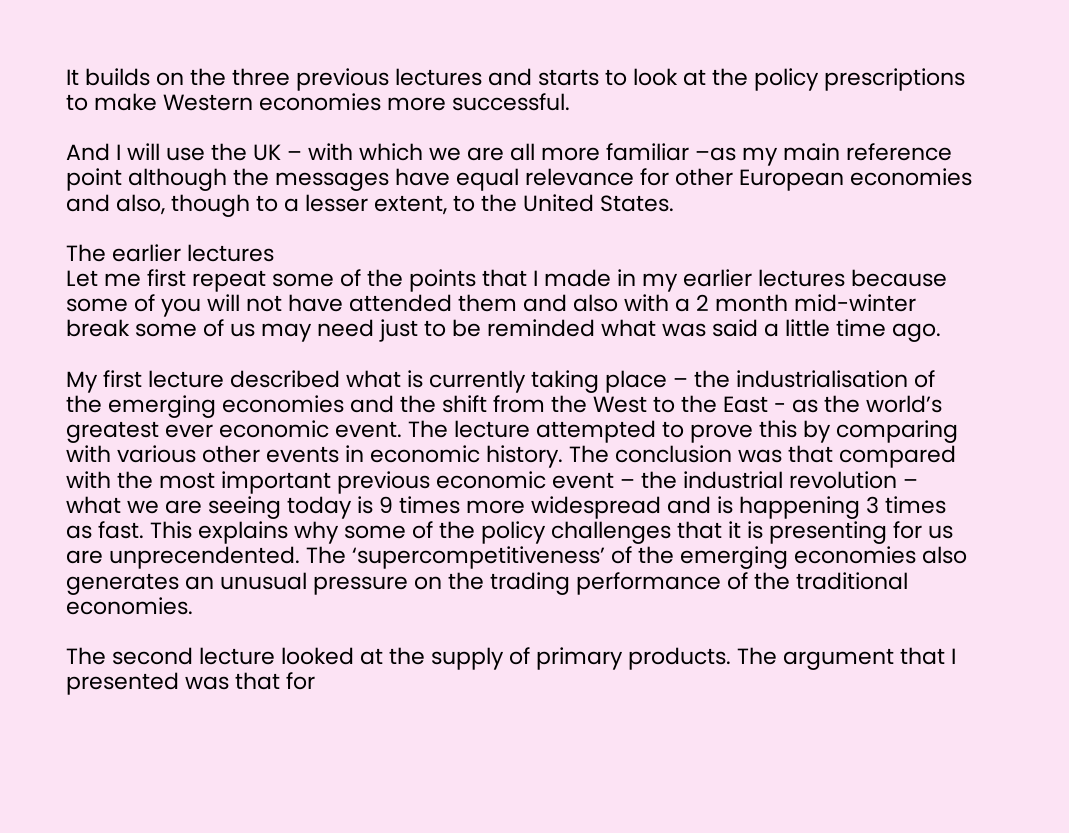It builds on the three previous lectures and starts to look at the policy prescriptions to make Western economies more successful.

And I will use the UK – with which we are all more familiar –as my main reference point although the messages have equal relevance for other European economies and also, though to a lesser extent, to the United States.

The earlier lectures
Let me first repeat some of the points that I made in my earlier lectures because some of you will not have attended them and also with a 2 month mid-winter break some of us may need just to be reminded what was said a little time ago.

My first lecture described what is currently taking place – the industrialisation of the emerging economies and the shift from the West to the East - as the world’s greatest ever economic event. The lecture attempted to prove this by comparing with various other events in economic history. The conclusion was that compared with the most important previous economic event – the industrial revolution – what we are seeing today is 9 times more widespread and is happening 3 times as fast. This explains why some of the policy challenges that it is presenting for us are unprecendented. The ‘supercompetitiveness’ of the emerging economies also generates an unusual pressure on the trading performance of the traditional economies.

The second lecture looked at the supply of primary products. The argument that I presented was that for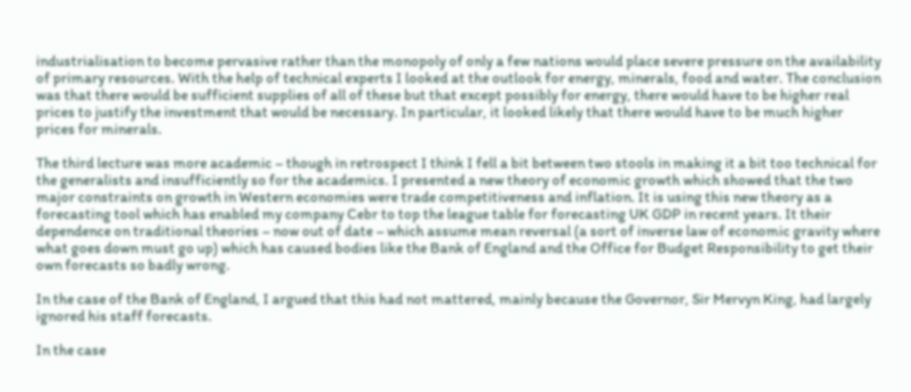industrialisation to become pervasive rather than the monopoly of only a few nations would place severe pressure on the availability of primary resources. With the help of technical experts I looked at the outlook for energy, minerals, food and water. The conclusion was that there would be sufficient supplies of all of these but that except possibly for energy, there would have to be higher real prices to justify the investment that would be necessary. In particular, it looked likely that there would have to be much higher prices for minerals.

The third lecture was more academic – though in retrospect I think I fell a bit between two stools in making it a bit too technical for the generalists and insufficiently so for the academics. I presented a new theory of economic growth which showed that the two major constraints on growth in Western economies were trade competitiveness and inflation. It is using this new theory as a forecasting tool which has enabled my company Cebr to top the league table for forecasting UK GDP in recent years. It their dependence on traditional theories – now out of date – which assume mean reversal (a sort of inverse law of economic gravity where what goes down must go up) which has caused bodies like the Bank of England and the Office for Budget Responsibility to get their own forecasts so badly wrong.

In the case of the Bank of England, I argued that this had not mattered, mainly because the Governor, Sir Mervyn King, had largely ignored his staff forecasts.

In the case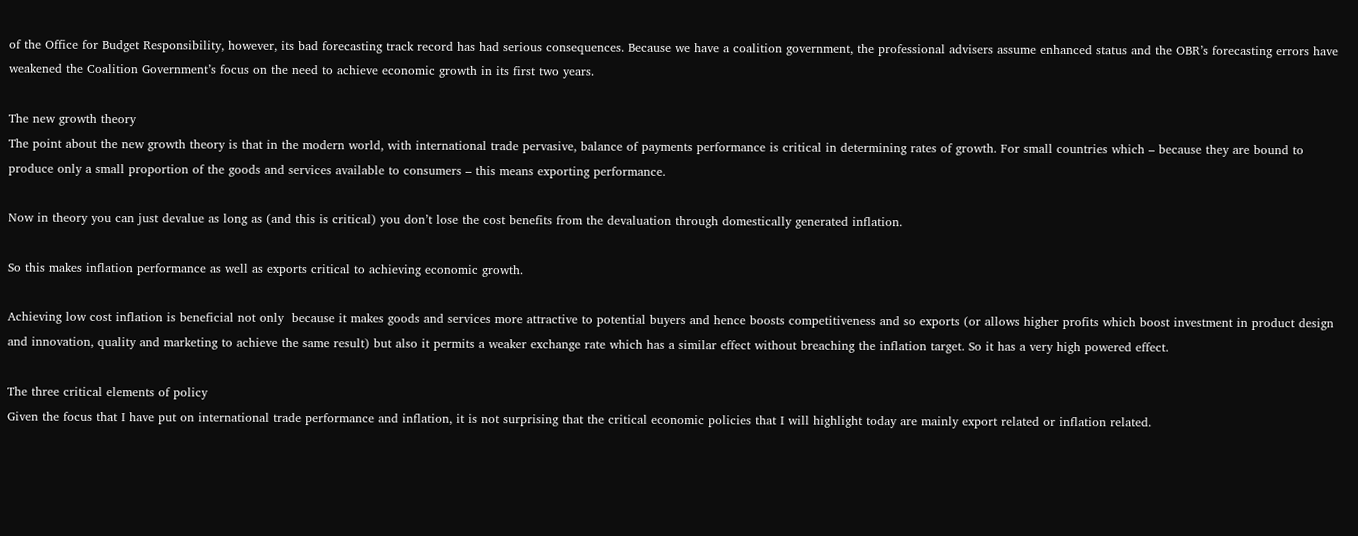of the Office for Budget Responsibility, however, its bad forecasting track record has had serious consequences. Because we have a coalition government, the professional advisers assume enhanced status and the OBR’s forecasting errors have weakened the Coalition Government’s focus on the need to achieve economic growth in its first two years.

The new growth theory
The point about the new growth theory is that in the modern world, with international trade pervasive, balance of payments performance is critical in determining rates of growth. For small countries which – because they are bound to produce only a small proportion of the goods and services available to consumers – this means exporting performance.

Now in theory you can just devalue as long as (and this is critical) you don’t lose the cost benefits from the devaluation through domestically generated inflation.

So this makes inflation performance as well as exports critical to achieving economic growth.

Achieving low cost inflation is beneficial not only  because it makes goods and services more attractive to potential buyers and hence boosts competitiveness and so exports (or allows higher profits which boost investment in product design and innovation, quality and marketing to achieve the same result) but also it permits a weaker exchange rate which has a similar effect without breaching the inflation target. So it has a very high powered effect.

The three critical elements of policy
Given the focus that I have put on international trade performance and inflation, it is not surprising that the critical economic policies that I will highlight today are mainly export related or inflation related.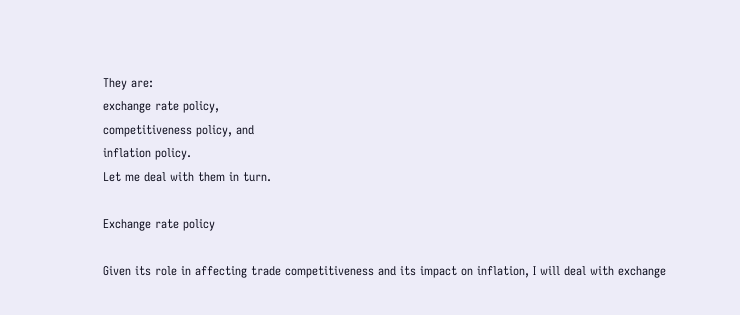They are:
exchange rate policy,
competitiveness policy, and
inflation policy.
Let me deal with them in turn.

Exchange rate policy

Given its role in affecting trade competitiveness and its impact on inflation, I will deal with exchange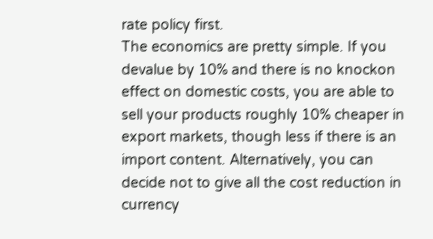rate policy first.
The economics are pretty simple. If you devalue by 10% and there is no knockon effect on domestic costs, you are able to sell your products roughly 10% cheaper in export markets, though less if there is an import content. Alternatively, you can decide not to give all the cost reduction in currency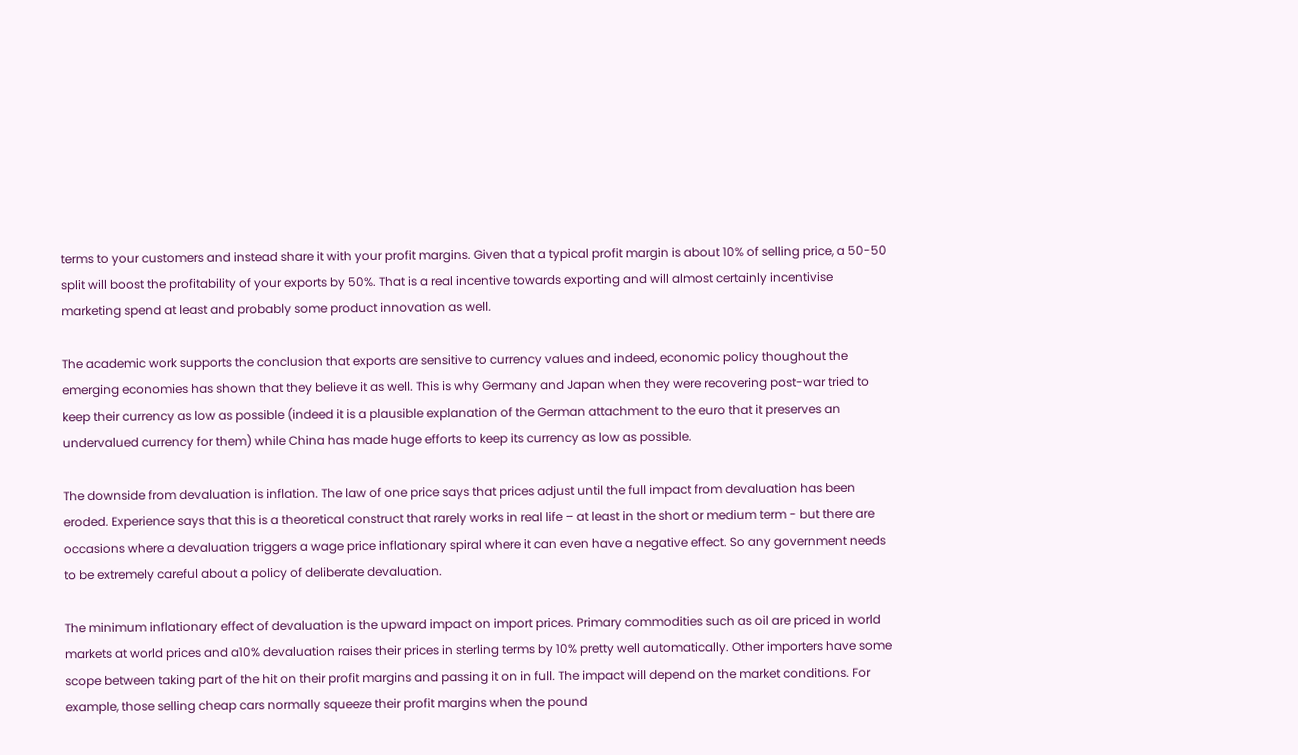terms to your customers and instead share it with your profit margins. Given that a typical profit margin is about 10% of selling price, a 50-50 split will boost the profitability of your exports by 50%. That is a real incentive towards exporting and will almost certainly incentivise marketing spend at least and probably some product innovation as well.

The academic work supports the conclusion that exports are sensitive to currency values and indeed, economic policy thoughout the emerging economies has shown that they believe it as well. This is why Germany and Japan when they were recovering post-war tried to keep their currency as low as possible (indeed it is a plausible explanation of the German attachment to the euro that it preserves an undervalued currency for them) while China has made huge efforts to keep its currency as low as possible.

The downside from devaluation is inflation. The law of one price says that prices adjust until the full impact from devaluation has been eroded. Experience says that this is a theoretical construct that rarely works in real life – at least in the short or medium term - but there are occasions where a devaluation triggers a wage price inflationary spiral where it can even have a negative effect. So any government needs to be extremely careful about a policy of deliberate devaluation.

The minimum inflationary effect of devaluation is the upward impact on import prices. Primary commodities such as oil are priced in world markets at world prices and a10% devaluation raises their prices in sterling terms by 10% pretty well automatically. Other importers have some scope between taking part of the hit on their profit margins and passing it on in full. The impact will depend on the market conditions. For example, those selling cheap cars normally squeeze their profit margins when the pound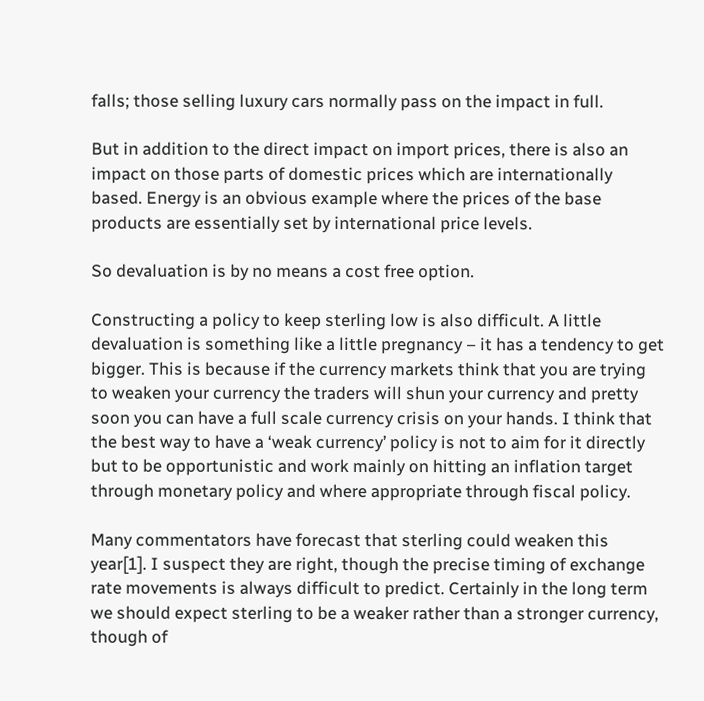falls; those selling luxury cars normally pass on the impact in full.

But in addition to the direct impact on import prices, there is also an impact on those parts of domestic prices which are internationally based. Energy is an obvious example where the prices of the base products are essentially set by international price levels.

So devaluation is by no means a cost free option.

Constructing a policy to keep sterling low is also difficult. A little devaluation is something like a little pregnancy – it has a tendency to get bigger. This is because if the currency markets think that you are trying to weaken your currency the traders will shun your currency and pretty soon you can have a full scale currency crisis on your hands. I think that the best way to have a ‘weak currency’ policy is not to aim for it directly but to be opportunistic and work mainly on hitting an inflation target through monetary policy and where appropriate through fiscal policy.

Many commentators have forecast that sterling could weaken this year[1]. I suspect they are right, though the precise timing of exchange rate movements is always difficult to predict. Certainly in the long term we should expect sterling to be a weaker rather than a stronger currency, though of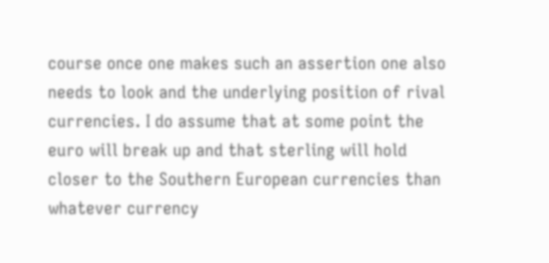course once one makes such an assertion one also needs to look and the underlying position of rival currencies. I do assume that at some point the euro will break up and that sterling will hold closer to the Southern European currencies than whatever currency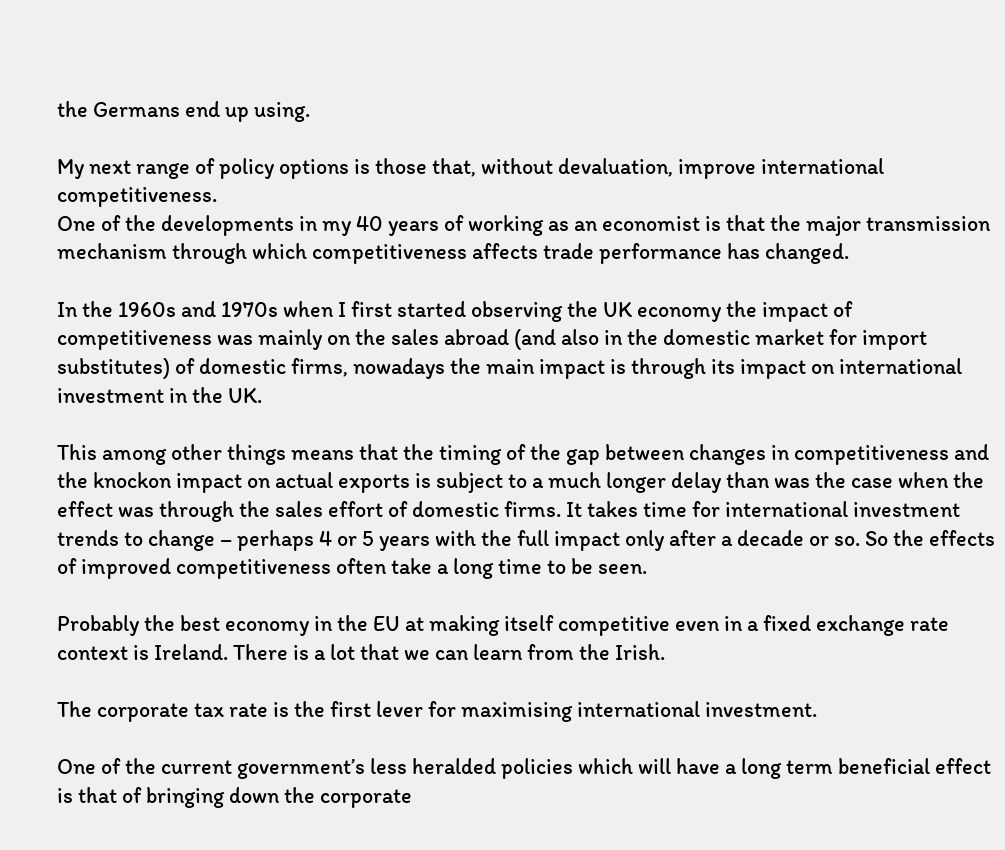the Germans end up using.

My next range of policy options is those that, without devaluation, improve international competitiveness.
One of the developments in my 40 years of working as an economist is that the major transmission mechanism through which competitiveness affects trade performance has changed.

In the 1960s and 1970s when I first started observing the UK economy the impact of competitiveness was mainly on the sales abroad (and also in the domestic market for import substitutes) of domestic firms, nowadays the main impact is through its impact on international investment in the UK.

This among other things means that the timing of the gap between changes in competitiveness and the knockon impact on actual exports is subject to a much longer delay than was the case when the effect was through the sales effort of domestic firms. It takes time for international investment trends to change – perhaps 4 or 5 years with the full impact only after a decade or so. So the effects of improved competitiveness often take a long time to be seen.

Probably the best economy in the EU at making itself competitive even in a fixed exchange rate context is Ireland. There is a lot that we can learn from the Irish.

The corporate tax rate is the first lever for maximising international investment.

One of the current government’s less heralded policies which will have a long term beneficial effect is that of bringing down the corporate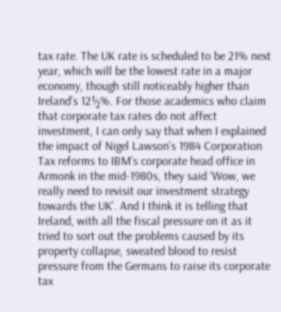tax rate. The UK rate is scheduled to be 21% next year, which will be the lowest rate in a major economy, though still noticeably higher than Ireland’s 12½%. For those academics who claim that corporate tax rates do not affect investment, I can only say that when I explained the impact of Nigel Lawson’s 1984 Corporation Tax reforms to IBM’s corporate head office in Armonk in the mid-1980s, they said ‘Wow, we really need to revisit our investment strategy towards the UK’. And I think it is telling that Ireland, with all the fiscal pressure on it as it tried to sort out the problems caused by its property collapse, sweated blood to resist pressure from the Germans to raise its corporate tax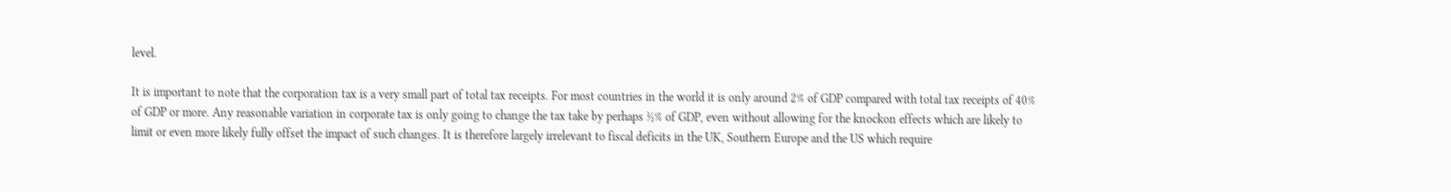level.

It is important to note that the corporation tax is a very small part of total tax receipts. For most countries in the world it is only around 2% of GDP compared with total tax receipts of 40% of GDP or more. Any reasonable variation in corporate tax is only going to change the tax take by perhaps ½% of GDP, even without allowing for the knockon effects which are likely to limit or even more likely fully offset the impact of such changes. It is therefore largely irrelevant to fiscal deficits in the UK, Southern Europe and the US which require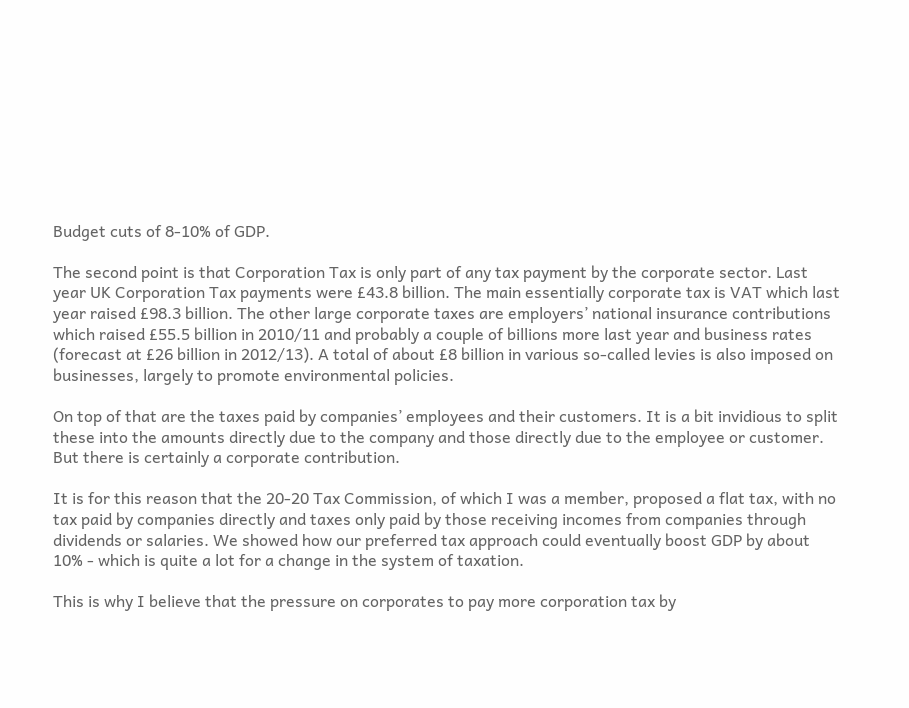Budget cuts of 8-10% of GDP.

The second point is that Corporation Tax is only part of any tax payment by the corporate sector. Last year UK Corporation Tax payments were £43.8 billion. The main essentially corporate tax is VAT which last year raised £98.3 billion. The other large corporate taxes are employers’ national insurance contributions which raised £55.5 billion in 2010/11 and probably a couple of billions more last year and business rates (forecast at £26 billion in 2012/13). A total of about £8 billion in various so-called levies is also imposed on businesses, largely to promote environmental policies.

On top of that are the taxes paid by companies’ employees and their customers. It is a bit invidious to split these into the amounts directly due to the company and those directly due to the employee or customer. But there is certainly a corporate contribution.

It is for this reason that the 20-20 Tax Commission, of which I was a member, proposed a flat tax, with no tax paid by companies directly and taxes only paid by those receiving incomes from companies through dividends or salaries. We showed how our preferred tax approach could eventually boost GDP by about 10% - which is quite a lot for a change in the system of taxation.

This is why I believe that the pressure on corporates to pay more corporation tax by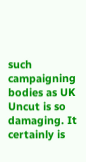such campaigning bodies as UK Uncut is so damaging. It certainly is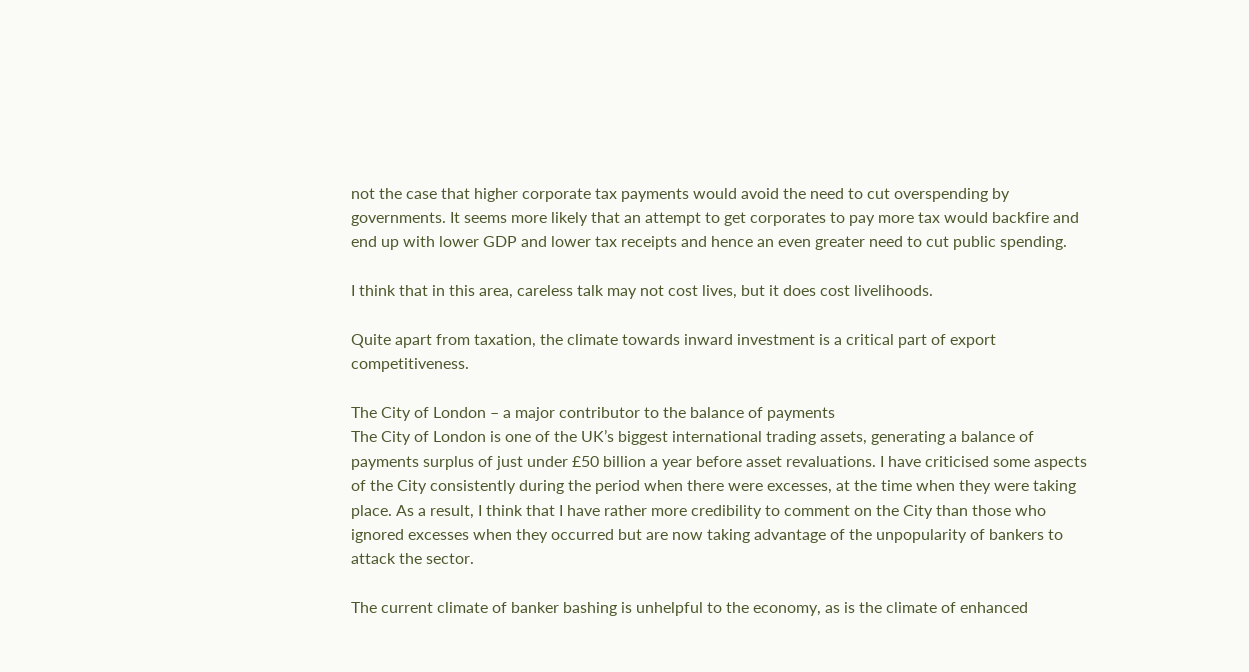not the case that higher corporate tax payments would avoid the need to cut overspending by governments. It seems more likely that an attempt to get corporates to pay more tax would backfire and end up with lower GDP and lower tax receipts and hence an even greater need to cut public spending.

I think that in this area, careless talk may not cost lives, but it does cost livelihoods.

Quite apart from taxation, the climate towards inward investment is a critical part of export competitiveness.

The City of London – a major contributor to the balance of payments
The City of London is one of the UK’s biggest international trading assets, generating a balance of payments surplus of just under £50 billion a year before asset revaluations. I have criticised some aspects of the City consistently during the period when there were excesses, at the time when they were taking place. As a result, I think that I have rather more credibility to comment on the City than those who ignored excesses when they occurred but are now taking advantage of the unpopularity of bankers to attack the sector.

The current climate of banker bashing is unhelpful to the economy, as is the climate of enhanced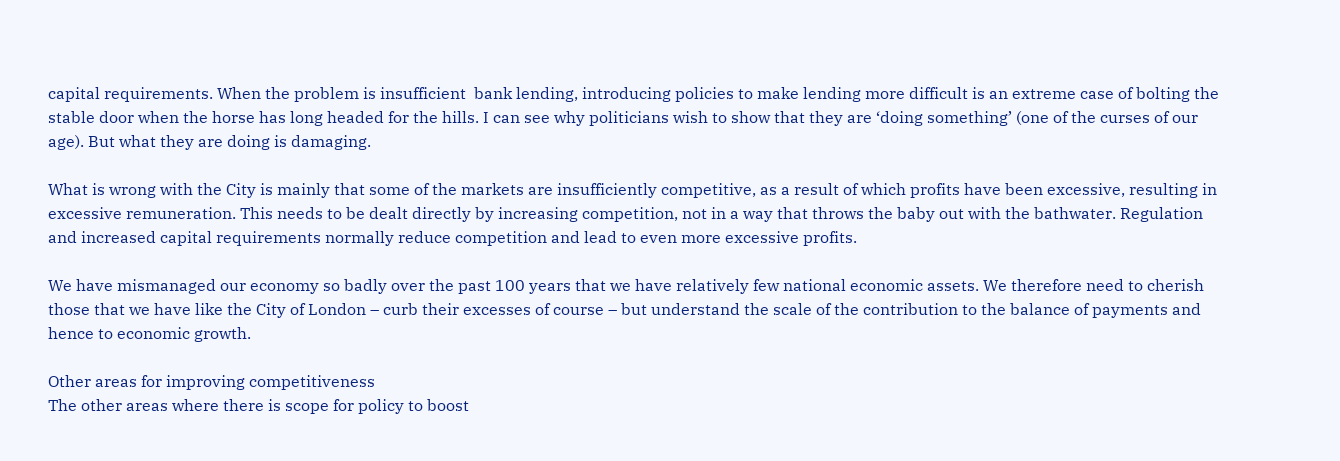capital requirements. When the problem is insufficient  bank lending, introducing policies to make lending more difficult is an extreme case of bolting the stable door when the horse has long headed for the hills. I can see why politicians wish to show that they are ‘doing something’ (one of the curses of our age). But what they are doing is damaging.

What is wrong with the City is mainly that some of the markets are insufficiently competitive, as a result of which profits have been excessive, resulting in excessive remuneration. This needs to be dealt directly by increasing competition, not in a way that throws the baby out with the bathwater. Regulation and increased capital requirements normally reduce competition and lead to even more excessive profits.

We have mismanaged our economy so badly over the past 100 years that we have relatively few national economic assets. We therefore need to cherish those that we have like the City of London – curb their excesses of course – but understand the scale of the contribution to the balance of payments and hence to economic growth.

Other areas for improving competitiveness
The other areas where there is scope for policy to boost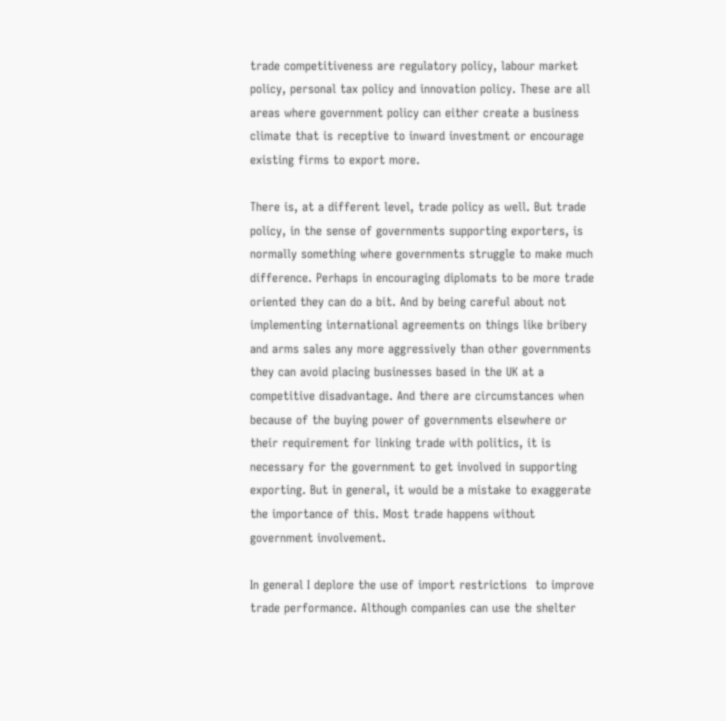trade competitiveness are regulatory policy, labour market policy, personal tax policy and innovation policy. These are all areas where government policy can either create a business climate that is receptive to inward investment or encourage existing firms to export more.

There is, at a different level, trade policy as well. But trade policy, in the sense of governments supporting exporters, is normally something where governments struggle to make much difference. Perhaps in encouraging diplomats to be more trade oriented they can do a bit. And by being careful about not implementing international agreements on things like bribery and arms sales any more aggressively than other governments they can avoid placing businesses based in the UK at a competitive disadvantage. And there are circumstances when because of the buying power of governments elsewhere or their requirement for linking trade with politics, it is necessary for the government to get involved in supporting exporting. But in general, it would be a mistake to exaggerate the importance of this. Most trade happens without government involvement.

In general I deplore the use of import restrictions  to improve trade performance. Although companies can use the shelter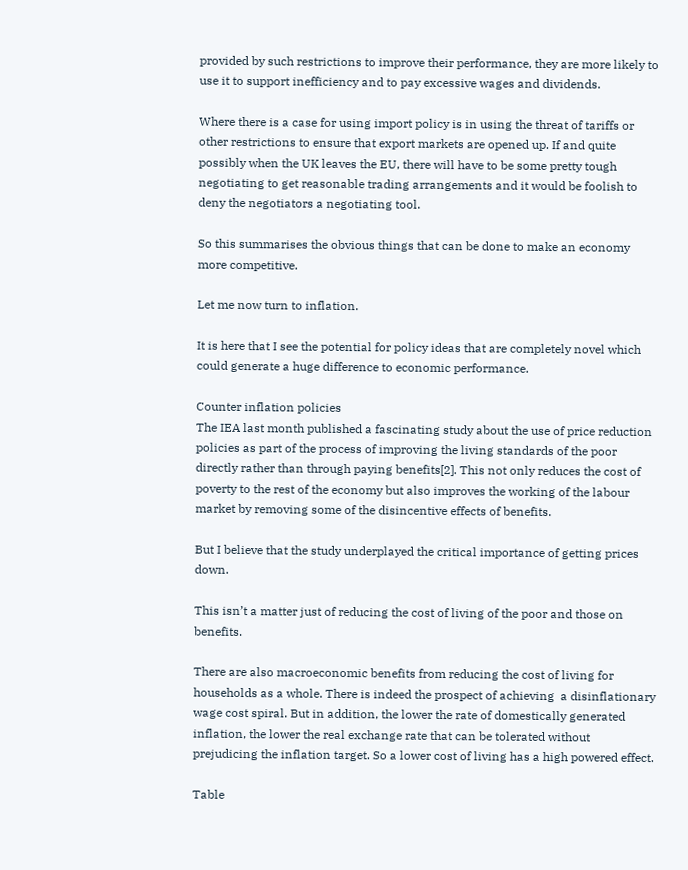provided by such restrictions to improve their performance, they are more likely to use it to support inefficiency and to pay excessive wages and dividends.

Where there is a case for using import policy is in using the threat of tariffs or other restrictions to ensure that export markets are opened up. If and quite possibly when the UK leaves the EU, there will have to be some pretty tough negotiating to get reasonable trading arrangements and it would be foolish to deny the negotiators a negotiating tool.

So this summarises the obvious things that can be done to make an economy more competitive.

Let me now turn to inflation.

It is here that I see the potential for policy ideas that are completely novel which could generate a huge difference to economic performance.

Counter inflation policies
The IEA last month published a fascinating study about the use of price reduction policies as part of the process of improving the living standards of the poor directly rather than through paying benefits[2]. This not only reduces the cost of poverty to the rest of the economy but also improves the working of the labour market by removing some of the disincentive effects of benefits.

But I believe that the study underplayed the critical importance of getting prices down.

This isn’t a matter just of reducing the cost of living of the poor and those on benefits.

There are also macroeconomic benefits from reducing the cost of living for households as a whole. There is indeed the prospect of achieving  a disinflationary wage cost spiral. But in addition, the lower the rate of domestically generated inflation, the lower the real exchange rate that can be tolerated without prejudicing the inflation target. So a lower cost of living has a high powered effect.

Table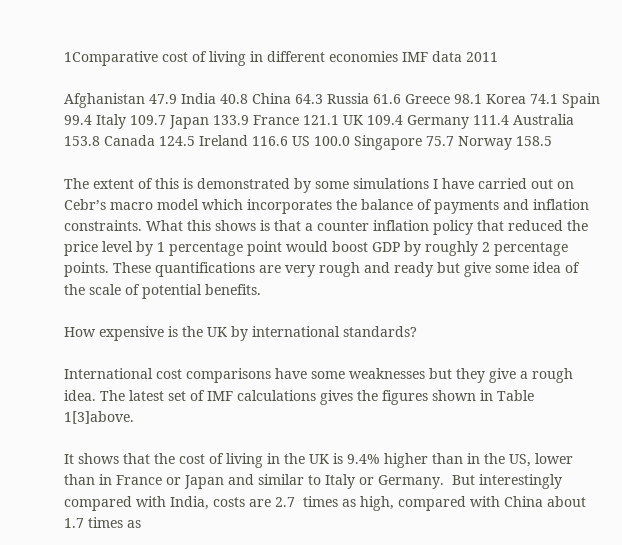1Comparative cost of living in different economies IMF data 2011

Afghanistan 47.9 India 40.8 China 64.3 Russia 61.6 Greece 98.1 Korea 74.1 Spain 99.4 Italy 109.7 Japan 133.9 France 121.1 UK 109.4 Germany 111.4 Australia 153.8 Canada 124.5 Ireland 116.6 US 100.0 Singapore 75.7 Norway 158.5

The extent of this is demonstrated by some simulations I have carried out on Cebr’s macro model which incorporates the balance of payments and inflation constraints. What this shows is that a counter inflation policy that reduced the price level by 1 percentage point would boost GDP by roughly 2 percentage points. These quantifications are very rough and ready but give some idea of the scale of potential benefits.

How expensive is the UK by international standards?

International cost comparisons have some weaknesses but they give a rough idea. The latest set of IMF calculations gives the figures shown in Table 1[3]above.

It shows that the cost of living in the UK is 9.4% higher than in the US, lower than in France or Japan and similar to Italy or Germany.  But interestingly compared with India, costs are 2.7  times as high, compared with China about 1.7 times as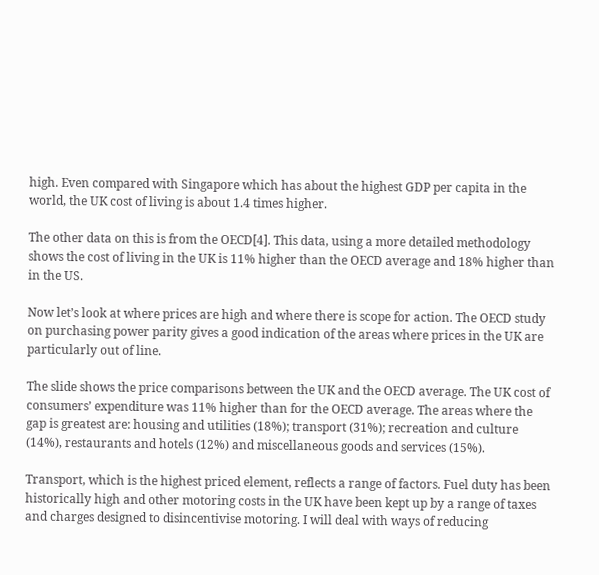high. Even compared with Singapore which has about the highest GDP per capita in the world, the UK cost of living is about 1.4 times higher.

The other data on this is from the OECD[4]. This data, using a more detailed methodology shows the cost of living in the UK is 11% higher than the OECD average and 18% higher than in the US.

Now let’s look at where prices are high and where there is scope for action. The OECD study on purchasing power parity gives a good indication of the areas where prices in the UK are particularly out of line.

The slide shows the price comparisons between the UK and the OECD average. The UK cost of consumers’ expenditure was 11% higher than for the OECD average. The areas where the gap is greatest are: housing and utilities (18%); transport (31%); recreation and culture (14%), restaurants and hotels (12%) and miscellaneous goods and services (15%).

Transport, which is the highest priced element, reflects a range of factors. Fuel duty has been historically high and other motoring costs in the UK have been kept up by a range of taxes and charges designed to disincentivise motoring. I will deal with ways of reducing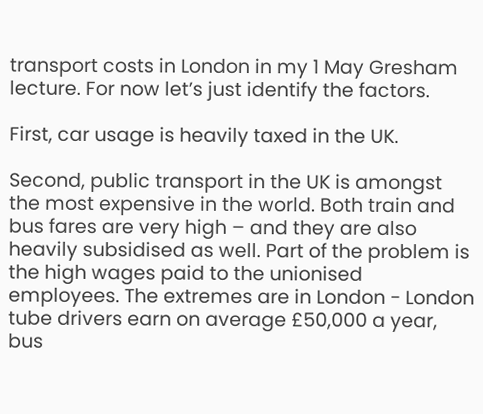transport costs in London in my 1 May Gresham lecture. For now let’s just identify the factors.

First, car usage is heavily taxed in the UK.

Second, public transport in the UK is amongst the most expensive in the world. Both train and bus fares are very high – and they are also heavily subsidised as well. Part of the problem is the high wages paid to the unionised employees. The extremes are in London - London tube drivers earn on average £50,000 a year, bus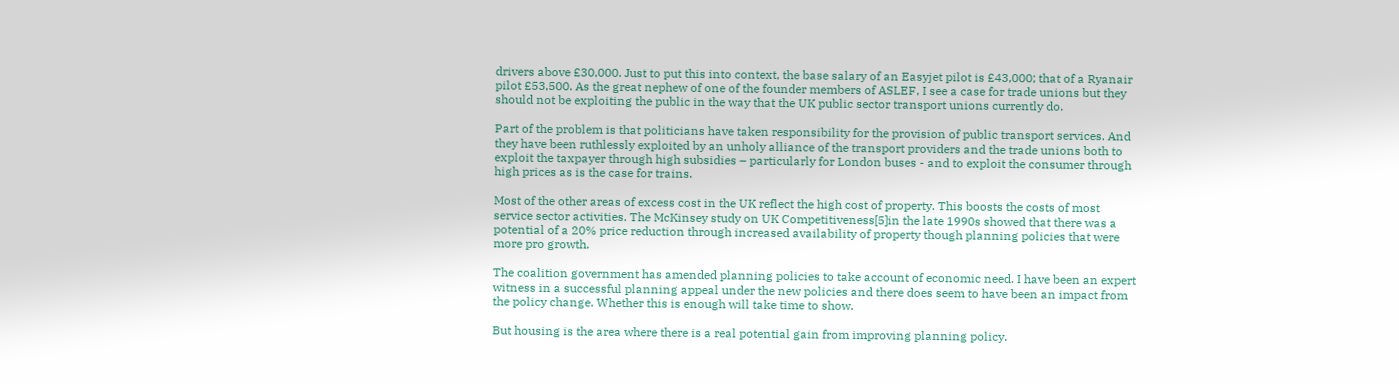drivers above £30,000. Just to put this into context, the base salary of an Easyjet pilot is £43,000; that of a Ryanair pilot £53,500. As the great nephew of one of the founder members of ASLEF, I see a case for trade unions but they should not be exploiting the public in the way that the UK public sector transport unions currently do.

Part of the problem is that politicians have taken responsibility for the provision of public transport services. And they have been ruthlessly exploited by an unholy alliance of the transport providers and the trade unions both to exploit the taxpayer through high subsidies – particularly for London buses - and to exploit the consumer through high prices as is the case for trains.

Most of the other areas of excess cost in the UK reflect the high cost of property. This boosts the costs of most service sector activities. The McKinsey study on UK Competitiveness[5]in the late 1990s showed that there was a potential of a 20% price reduction through increased availability of property though planning policies that were more pro growth.

The coalition government has amended planning policies to take account of economic need. I have been an expert witness in a successful planning appeal under the new policies and there does seem to have been an impact from the policy change. Whether this is enough will take time to show.

But housing is the area where there is a real potential gain from improving planning policy.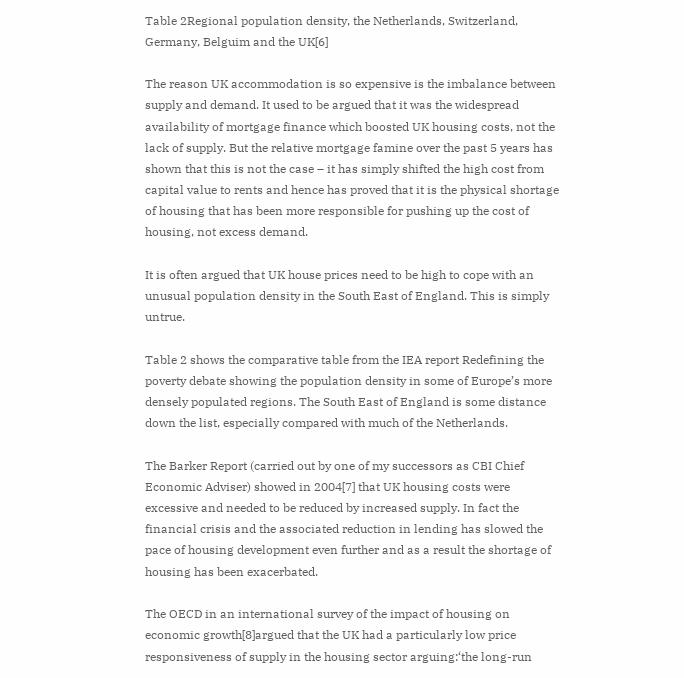Table 2Regional population density, the Netherlands, Switzerland, Germany, Belguim and the UK[6]

The reason UK accommodation is so expensive is the imbalance between supply and demand. It used to be argued that it was the widespread availability of mortgage finance which boosted UK housing costs, not the lack of supply. But the relative mortgage famine over the past 5 years has shown that this is not the case – it has simply shifted the high cost from capital value to rents and hence has proved that it is the physical shortage of housing that has been more responsible for pushing up the cost of housing, not excess demand.

It is often argued that UK house prices need to be high to cope with an unusual population density in the South East of England. This is simply untrue.

Table 2 shows the comparative table from the IEA report Redefining the poverty debate showing the population density in some of Europe’s more densely populated regions. The South East of England is some distance down the list, especially compared with much of the Netherlands.

The Barker Report (carried out by one of my successors as CBI Chief Economic Adviser) showed in 2004[7] that UK housing costs were excessive and needed to be reduced by increased supply. In fact the financial crisis and the associated reduction in lending has slowed the pace of housing development even further and as a result the shortage of housing has been exacerbated.

The OECD in an international survey of the impact of housing on economic growth[8]argued that the UK had a particularly low price responsiveness of supply in the housing sector arguing:‘the long-run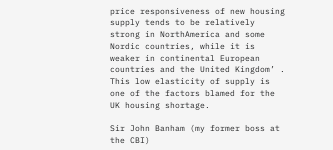price responsiveness of new housing supply tends to be relatively strong in NorthAmerica and some Nordic countries, while it is weaker in continental European countries and the United Kingdom’ . This low elasticity of supply is one of the factors blamed for the UK housing shortage.

Sir John Banham (my former boss at the CBI)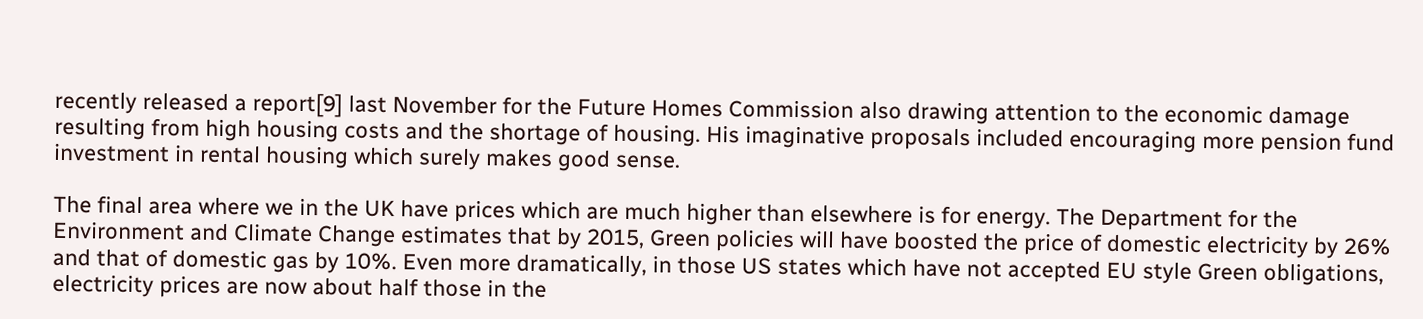recently released a report[9] last November for the Future Homes Commission also drawing attention to the economic damage resulting from high housing costs and the shortage of housing. His imaginative proposals included encouraging more pension fund investment in rental housing which surely makes good sense.

The final area where we in the UK have prices which are much higher than elsewhere is for energy. The Department for the Environment and Climate Change estimates that by 2015, Green policies will have boosted the price of domestic electricity by 26% and that of domestic gas by 10%. Even more dramatically, in those US states which have not accepted EU style Green obligations, electricity prices are now about half those in the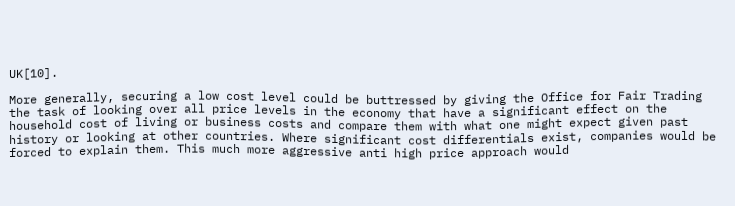UK[10].

More generally, securing a low cost level could be buttressed by giving the Office for Fair Trading the task of looking over all price levels in the economy that have a significant effect on the household cost of living or business costs and compare them with what one might expect given past history or looking at other countries. Where significant cost differentials exist, companies would be forced to explain them. This much more aggressive anti high price approach would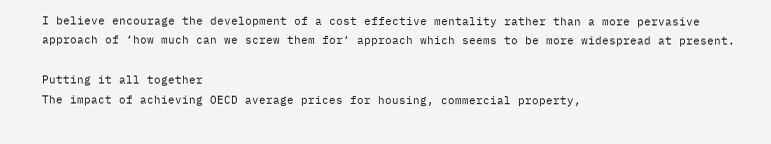I believe encourage the development of a cost effective mentality rather than a more pervasive approach of ‘how much can we screw them for‘ approach which seems to be more widespread at present.

Putting it all together
The impact of achieving OECD average prices for housing, commercial property,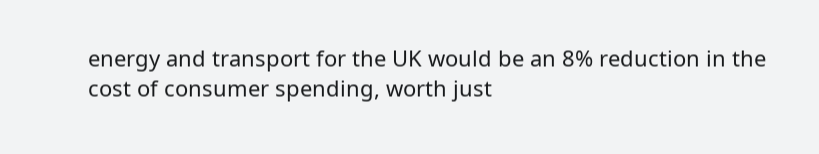energy and transport for the UK would be an 8% reduction in the cost of consumer spending, worth just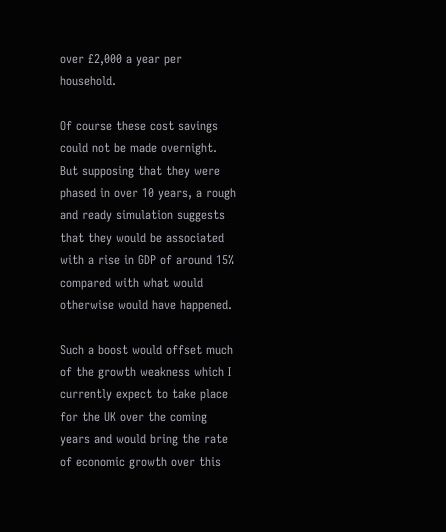over £2,000 a year per household.

Of course these cost savings could not be made overnight. But supposing that they were phased in over 10 years, a rough and ready simulation suggests that they would be associated with a rise in GDP of around 15% compared with what would otherwise would have happened.

Such a boost would offset much of the growth weakness which I currently expect to take place for the UK over the coming years and would bring the rate of economic growth over this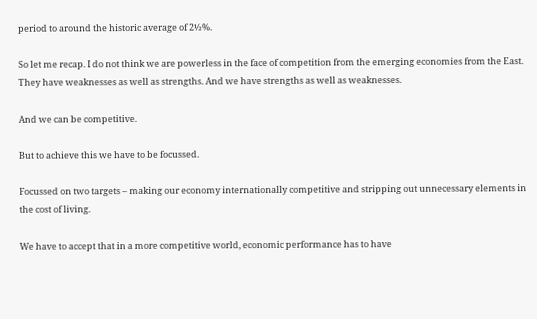period to around the historic average of 2½%.

So let me recap. I do not think we are powerless in the face of competition from the emerging economies from the East. They have weaknesses as well as strengths. And we have strengths as well as weaknesses.

And we can be competitive.

But to achieve this we have to be focussed.

Focussed on two targets – making our economy internationally competitive and stripping out unnecessary elements in the cost of living.

We have to accept that in a more competitive world, economic performance has to have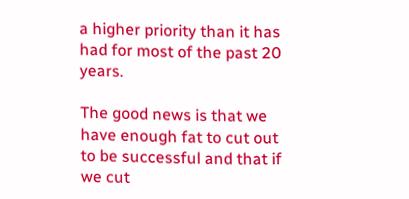a higher priority than it has had for most of the past 20 years.

The good news is that we have enough fat to cut out to be successful and that if we cut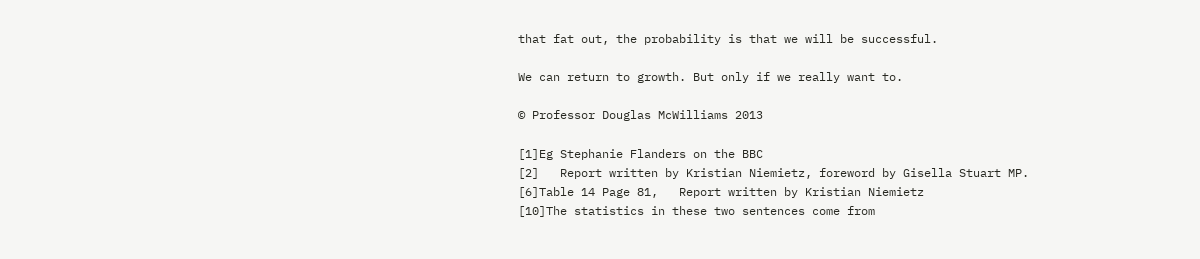that fat out, the probability is that we will be successful.

We can return to growth. But only if we really want to.

© Professor Douglas McWilliams 2013

[1]Eg Stephanie Flanders on the BBC
[2]   Report written by Kristian Niemietz, foreword by Gisella Stuart MP.
[6]Table 14 Page 81,   Report written by Kristian Niemietz
[10]The statistics in these two sentences come from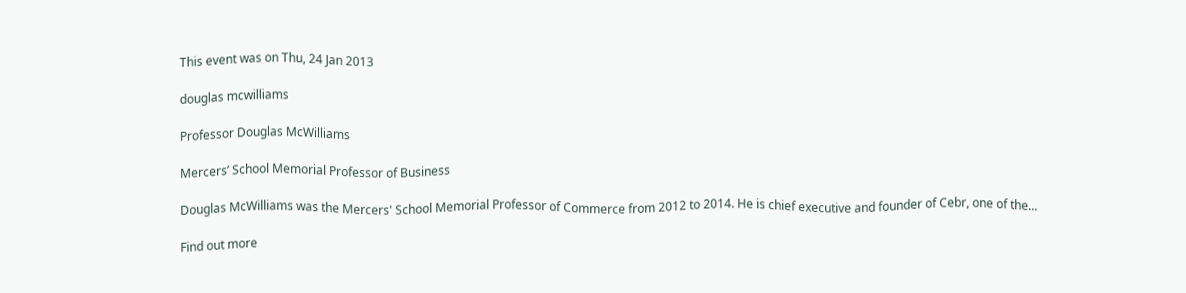This event was on Thu, 24 Jan 2013

douglas mcwilliams

Professor Douglas McWilliams

Mercers’ School Memorial Professor of Business

Douglas McWilliams was the Mercers' School Memorial Professor of Commerce from 2012 to 2014. He is chief executive and founder of Cebr, one of the...

Find out more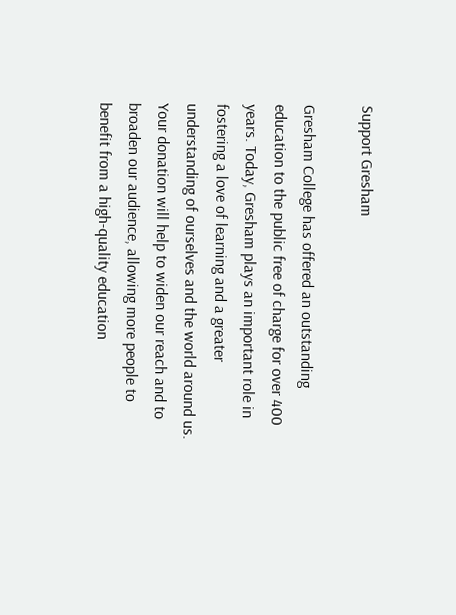Support Gresham

Gresham College has offered an outstanding education to the public free of charge for over 400 years. Today, Gresham plays an important role in fostering a love of learning and a greater understanding of ourselves and the world around us. Your donation will help to widen our reach and to broaden our audience, allowing more people to benefit from a high-quality education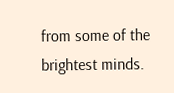from some of the brightest minds.